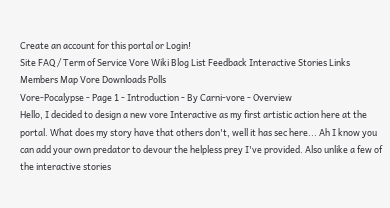Create an account for this portal or Login!
Site FAQ / Term of Service Vore Wiki Blog List Feedback Interactive Stories Links Members Map Vore Downloads Polls
Vore-Pocalypse - Page 1 - Introduction - By Carni-vore - Overview
Hello, I decided to design a new vore Interactive as my first artistic action here at the portal. What does my story have that others don't, well it has sec here... Ah I know you can add your own predator to devour the helpless prey I've provided. Also unlike a few of the interactive stories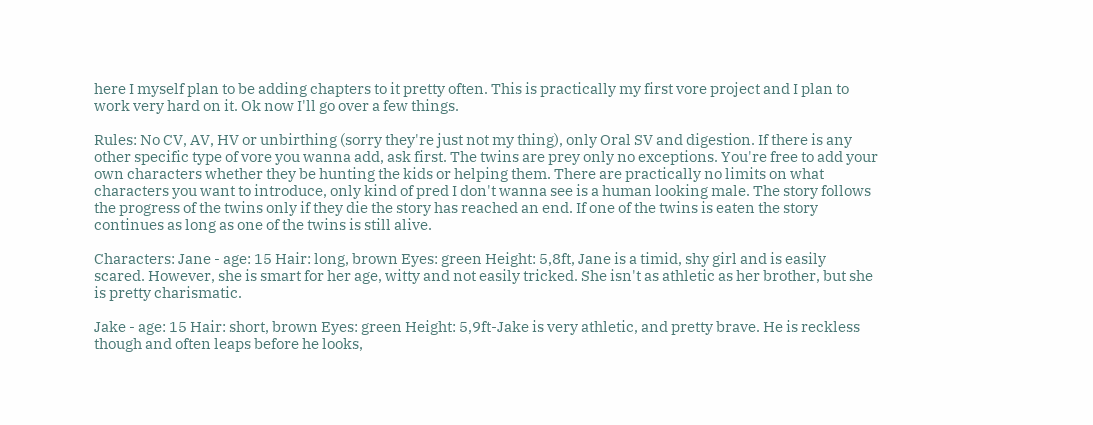here I myself plan to be adding chapters to it pretty often. This is practically my first vore project and I plan to work very hard on it. Ok now I'll go over a few things.

Rules: No CV, AV, HV or unbirthing (sorry they're just not my thing), only Oral SV and digestion. If there is any other specific type of vore you wanna add, ask first. The twins are prey only no exceptions. You're free to add your own characters whether they be hunting the kids or helping them. There are practically no limits on what characters you want to introduce, only kind of pred I don't wanna see is a human looking male. The story follows the progress of the twins only if they die the story has reached an end. If one of the twins is eaten the story continues as long as one of the twins is still alive.

Characters: Jane - age: 15 Hair: long, brown Eyes: green Height: 5,8ft, Jane is a timid, shy girl and is easily scared. However, she is smart for her age, witty and not easily tricked. She isn't as athletic as her brother, but she is pretty charismatic.

Jake - age: 15 Hair: short, brown Eyes: green Height: 5,9ft-Jake is very athletic, and pretty brave. He is reckless though and often leaps before he looks,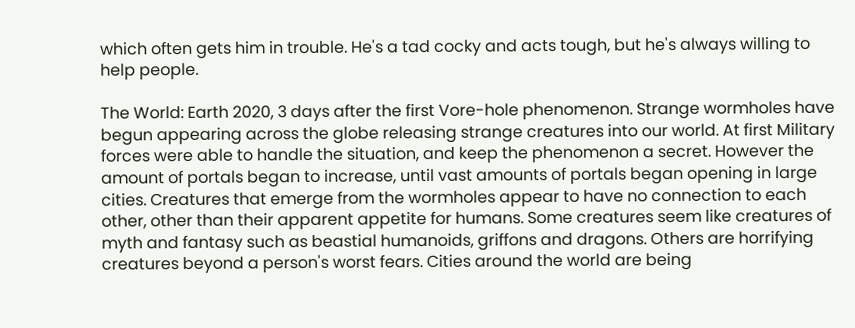which often gets him in trouble. He's a tad cocky and acts tough, but he's always willing to help people.

The World: Earth 2020, 3 days after the first Vore-hole phenomenon. Strange wormholes have begun appearing across the globe releasing strange creatures into our world. At first Military forces were able to handle the situation, and keep the phenomenon a secret. However the amount of portals began to increase, until vast amounts of portals began opening in large cities. Creatures that emerge from the wormholes appear to have no connection to each other, other than their apparent appetite for humans. Some creatures seem like creatures of myth and fantasy such as beastial humanoids, griffons and dragons. Others are horrifying creatures beyond a person's worst fears. Cities around the world are being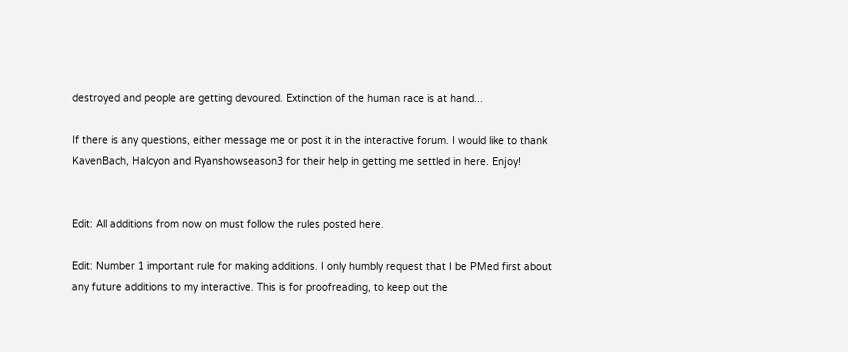destroyed and people are getting devoured. Extinction of the human race is at hand...

If there is any questions, either message me or post it in the interactive forum. I would like to thank KavenBach, Halcyon and Ryanshowseason3 for their help in getting me settled in here. Enjoy!


Edit: All additions from now on must follow the rules posted here.

Edit: Number 1 important rule for making additions. I only humbly request that I be PMed first about any future additions to my interactive. This is for proofreading, to keep out the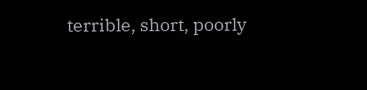terrible, short, poorly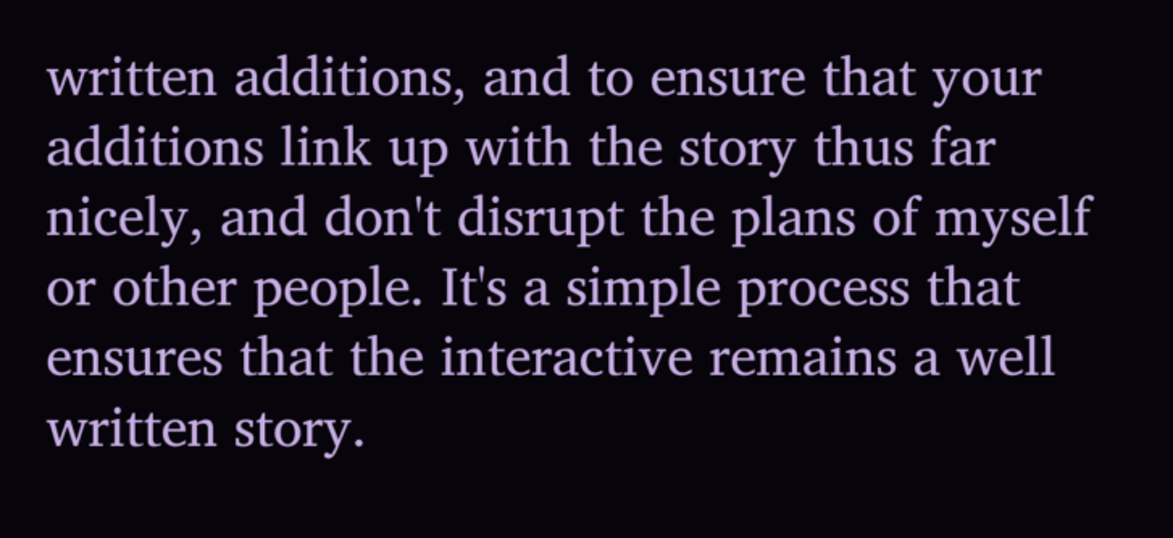written additions, and to ensure that your additions link up with the story thus far nicely, and don't disrupt the plans of myself or other people. It's a simple process that ensures that the interactive remains a well written story.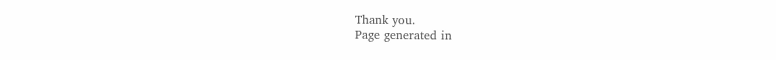Thank you.
Page generated in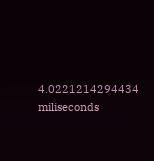4.0221214294434 miliseconds